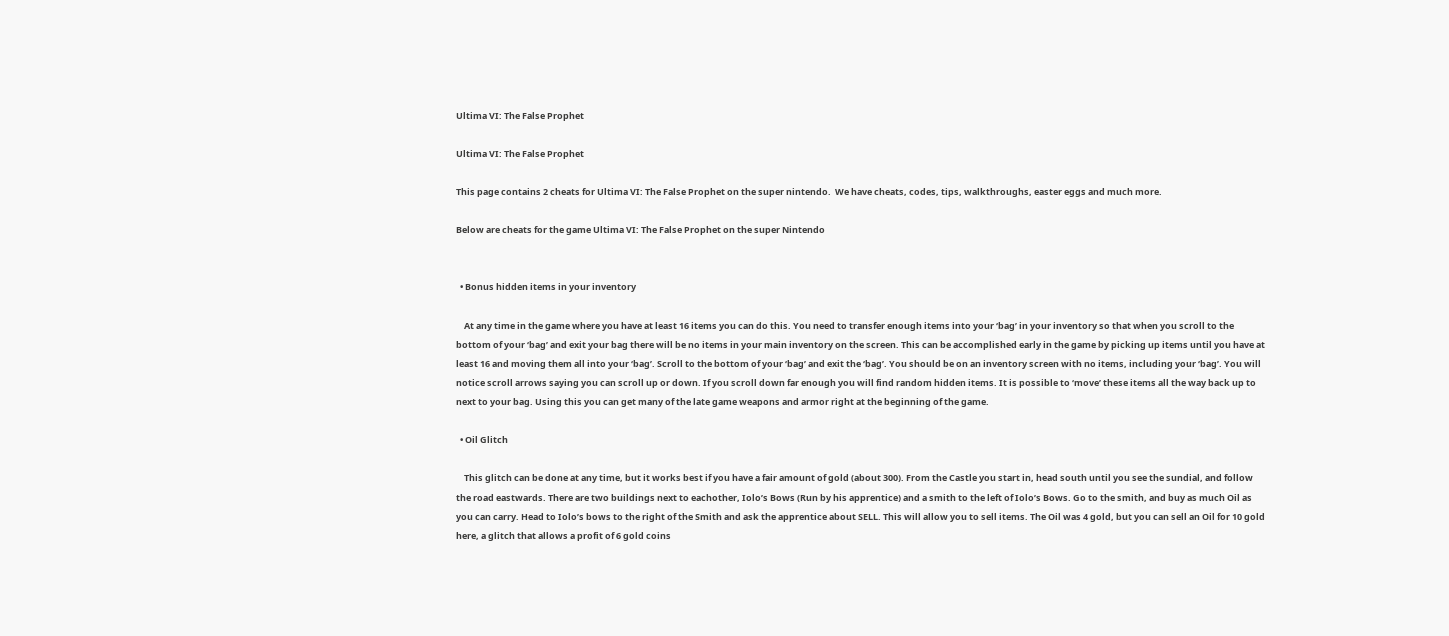Ultima VI: The False Prophet

Ultima VI: The False Prophet

This page contains 2 cheats for Ultima VI: The False Prophet on the super nintendo.  We have cheats, codes, tips, walkthroughs, easter eggs and much more.

Below are cheats for the game Ultima VI: The False Prophet on the super Nintendo


  • Bonus hidden items in your inventory

    At any time in the game where you have at least 16 items you can do this. You need to transfer enough items into your ‘bag’ in your inventory so that when you scroll to the bottom of your ‘bag’ and exit your bag there will be no items in your main inventory on the screen. This can be accomplished early in the game by picking up items until you have at least 16 and moving them all into your ‘bag’. Scroll to the bottom of your ‘bag’ and exit the ‘bag’. You should be on an inventory screen with no items, including your ‘bag’. You will notice scroll arrows saying you can scroll up or down. If you scroll down far enough you will find random hidden items. It is possible to ‘move’ these items all the way back up to next to your bag. Using this you can get many of the late game weapons and armor right at the beginning of the game.

  • Oil Glitch

    This glitch can be done at any time, but it works best if you have a fair amount of gold (about 300). From the Castle you start in, head south until you see the sundial, and follow the road eastwards. There are two buildings next to eachother, Iolo’s Bows (Run by his apprentice) and a smith to the left of Iolo’s Bows. Go to the smith, and buy as much Oil as you can carry. Head to Iolo’s bows to the right of the Smith and ask the apprentice about SELL. This will allow you to sell items. The Oil was 4 gold, but you can sell an Oil for 10 gold here, a glitch that allows a profit of 6 gold coins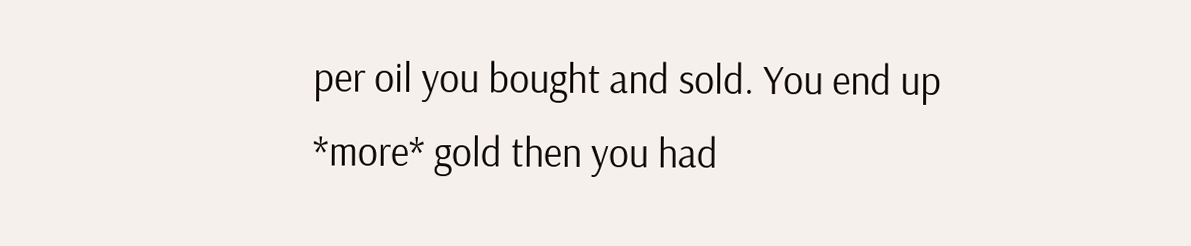per oil you bought and sold. You end up *more* gold then you had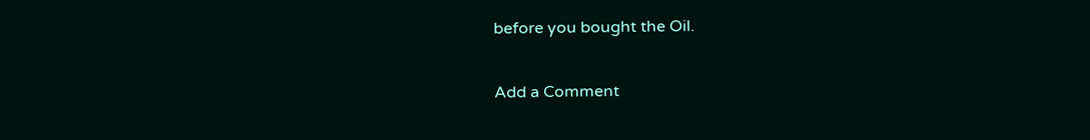before you bought the Oil.

Add a Comment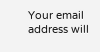Your email address will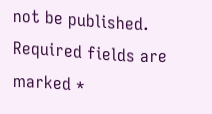not be published. Required fields are marked *